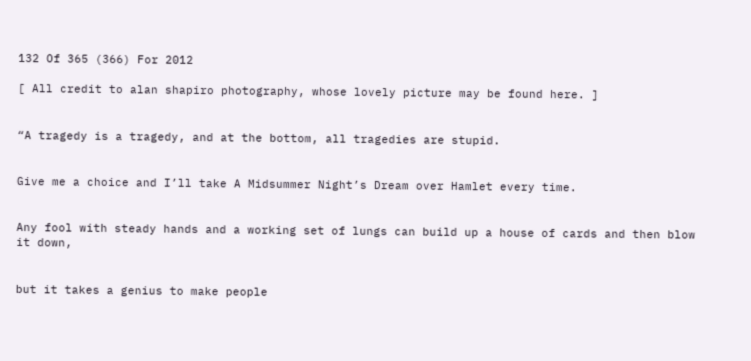132 Of 365 (366) For 2012

[ All credit to alan shapiro photography, whose lovely picture may be found here. ]


“A tragedy is a tragedy, and at the bottom, all tragedies are stupid.


Give me a choice and I’ll take A Midsummer Night’s Dream over Hamlet every time.


Any fool with steady hands and a working set of lungs can build up a house of cards and then blow it down,


but it takes a genius to make people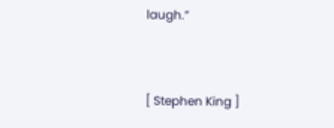laugh.”


[ Stephen King ]